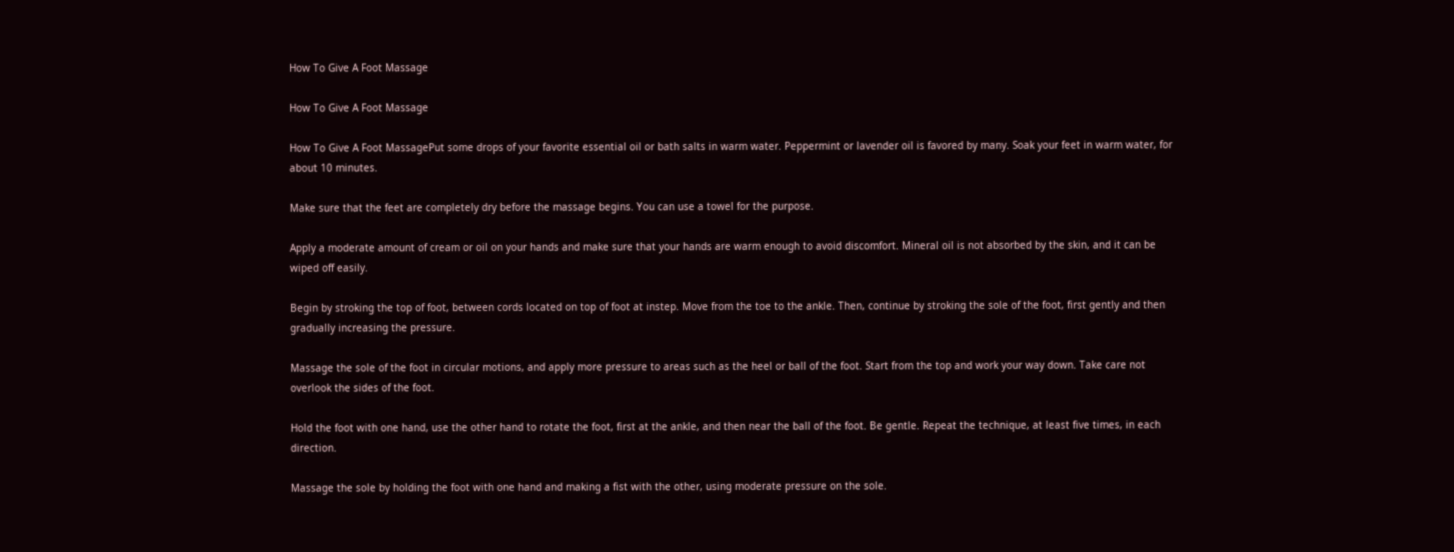How To Give A Foot Massage

How To Give A Foot Massage

How To Give A Foot MassagePut some drops of your favorite essential oil or bath salts in warm water. Peppermint or lavender oil is favored by many. Soak your feet in warm water, for about 10 minutes.

Make sure that the feet are completely dry before the massage begins. You can use a towel for the purpose.

Apply a moderate amount of cream or oil on your hands and make sure that your hands are warm enough to avoid discomfort. Mineral oil is not absorbed by the skin, and it can be wiped off easily.

Begin by stroking the top of foot, between cords located on top of foot at instep. Move from the toe to the ankle. Then, continue by stroking the sole of the foot, first gently and then gradually increasing the pressure.

Massage the sole of the foot in circular motions, and apply more pressure to areas such as the heel or ball of the foot. Start from the top and work your way down. Take care not overlook the sides of the foot.

Hold the foot with one hand, use the other hand to rotate the foot, first at the ankle, and then near the ball of the foot. Be gentle. Repeat the technique, at least five times, in each direction.

Massage the sole by holding the foot with one hand and making a fist with the other, using moderate pressure on the sole.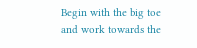Begin with the big toe and work towards the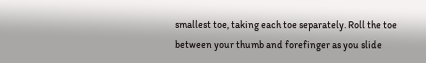smallest toe, taking each toe separately. Roll the toe between your thumb and forefinger as you slide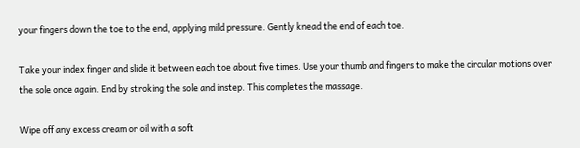your fingers down the toe to the end, applying mild pressure. Gently knead the end of each toe.

Take your index finger and slide it between each toe about five times. Use your thumb and fingers to make the circular motions over the sole once again. End by stroking the sole and instep. This completes the massage.

Wipe off any excess cream or oil with a soft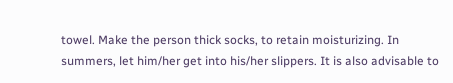towel. Make the person thick socks, to retain moisturizing. In summers, let him/her get into his/her slippers. It is also advisable to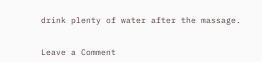drink plenty of water after the massage.


Leave a Comment